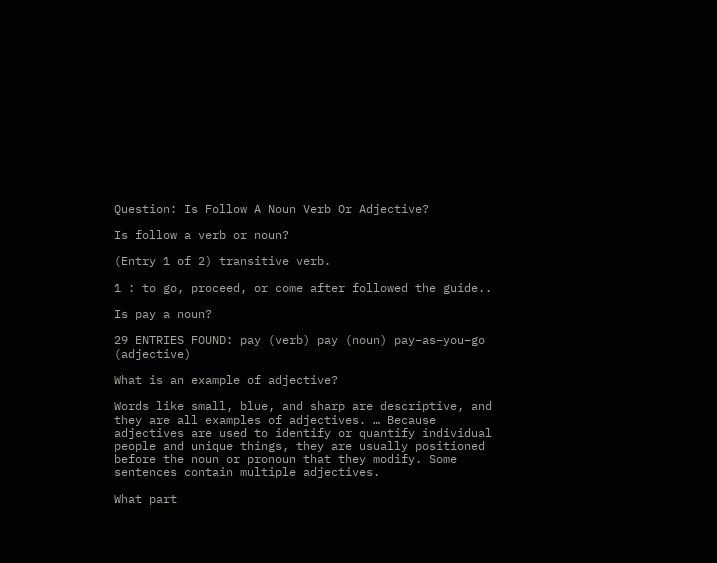Question: Is Follow A Noun Verb Or Adjective?

Is follow a verb or noun?

(Entry 1 of 2) transitive verb.

1 : to go, proceed, or come after followed the guide..

Is pay a noun?

29 ENTRIES FOUND: pay (verb) pay (noun) pay–as–you–go (adjective)

What is an example of adjective?

Words like small, blue, and sharp are descriptive, and they are all examples of adjectives. … Because adjectives are used to identify or quantify individual people and unique things, they are usually positioned before the noun or pronoun that they modify. Some sentences contain multiple adjectives.

What part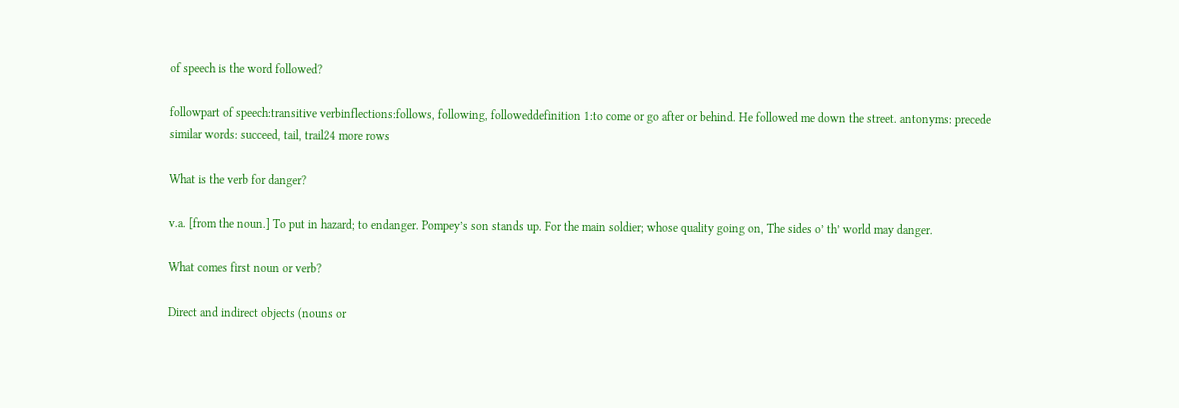of speech is the word followed?

followpart of speech:transitive verbinflections:follows, following, followeddefinition 1:to come or go after or behind. He followed me down the street. antonyms: precede similar words: succeed, tail, trail24 more rows

What is the verb for danger?

v.a. [from the noun.] To put in hazard; to endanger. Pompey’s son stands up. For the main soldier; whose quality going on, The sides o’ th’ world may danger.

What comes first noun or verb?

Direct and indirect objects (nouns or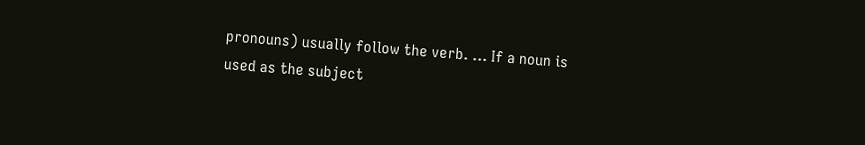pronouns) usually follow the verb. … If a noun is used as the subject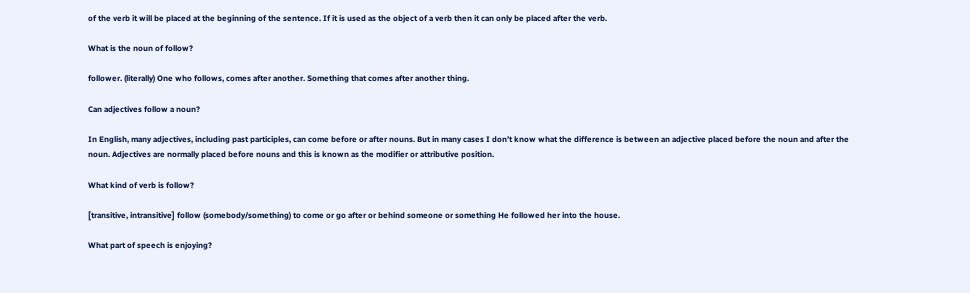of the verb it will be placed at the beginning of the sentence. If it is used as the object of a verb then it can only be placed after the verb.

What is the noun of follow?

follower. (literally) One who follows, comes after another. Something that comes after another thing.

Can adjectives follow a noun?

In English, many adjectives, including past participles, can come before or after nouns. But in many cases I don’t know what the difference is between an adjective placed before the noun and after the noun. Adjectives are normally placed before nouns and this is known as the modifier or attributive position.

What kind of verb is follow?

[transitive, intransitive] follow (somebody/something) to come or go after or behind someone or something He followed her into the house.

What part of speech is enjoying?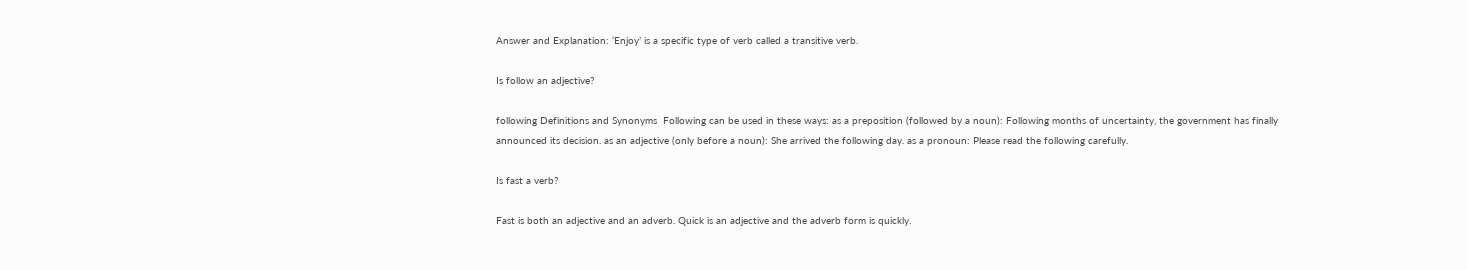Answer and Explanation: ‘Enjoy’ is a specific type of verb called a transitive verb.

Is follow an adjective?

following Definitions and Synonyms  Following can be used in these ways: as a preposition (followed by a noun): Following months of uncertainty, the government has finally announced its decision. as an adjective (only before a noun): She arrived the following day. as a pronoun: Please read the following carefully.

Is fast a verb?

Fast is both an adjective and an adverb. Quick is an adjective and the adverb form is quickly.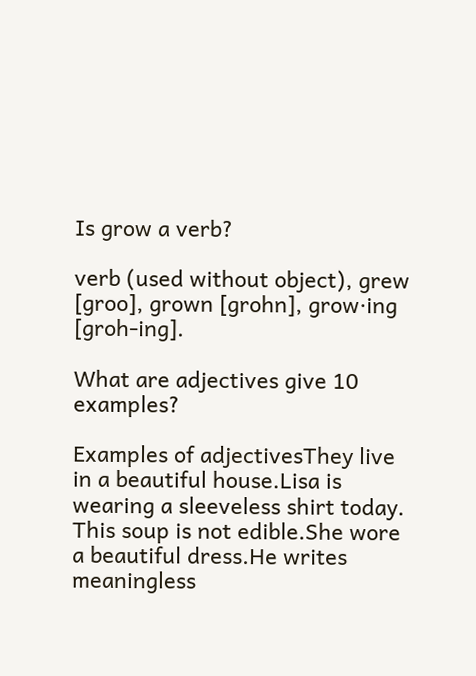Is grow a verb?

verb (used without object), grew [groo], grown [grohn], grow·ing [groh-ing].

What are adjectives give 10 examples?

Examples of adjectivesThey live in a beautiful house.Lisa is wearing a sleeveless shirt today. This soup is not edible.She wore a beautiful dress.He writes meaningless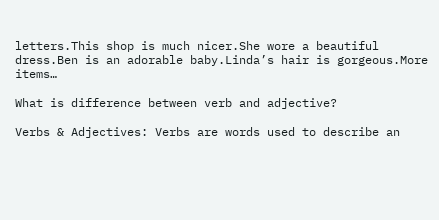letters.This shop is much nicer.She wore a beautiful dress.Ben is an adorable baby.Linda’s hair is gorgeous.More items…

What is difference between verb and adjective?

Verbs & Adjectives: Verbs are words used to describe an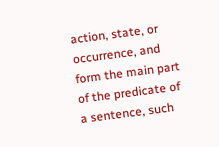action, state, or occurrence, and form the main part of the predicate of a sentence, such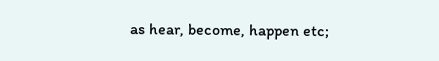as hear, become, happen etc;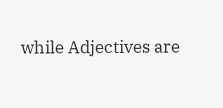while Adjectives are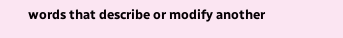words that describe or modify another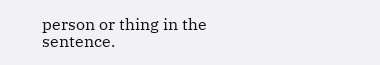person or thing in the sentence.